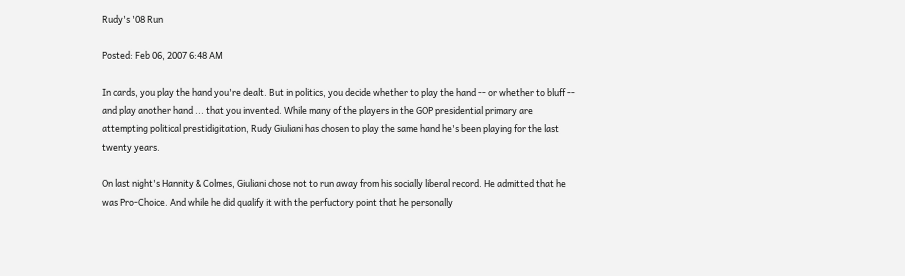Rudy's '08 Run

Posted: Feb 06, 2007 6:48 AM

In cards, you play the hand you're dealt. But in politics, you decide whether to play the hand -- or whether to bluff -- and play another hand ... that you invented. While many of the players in the GOP presidential primary are attempting political prestidigitation, Rudy Giuliani has chosen to play the same hand he's been playing for the last twenty years.

On last night's Hannity & Colmes, Giuliani chose not to run away from his socially liberal record. He admitted that he was Pro-Choice. And while he did qualify it with the perfuctory point that he personally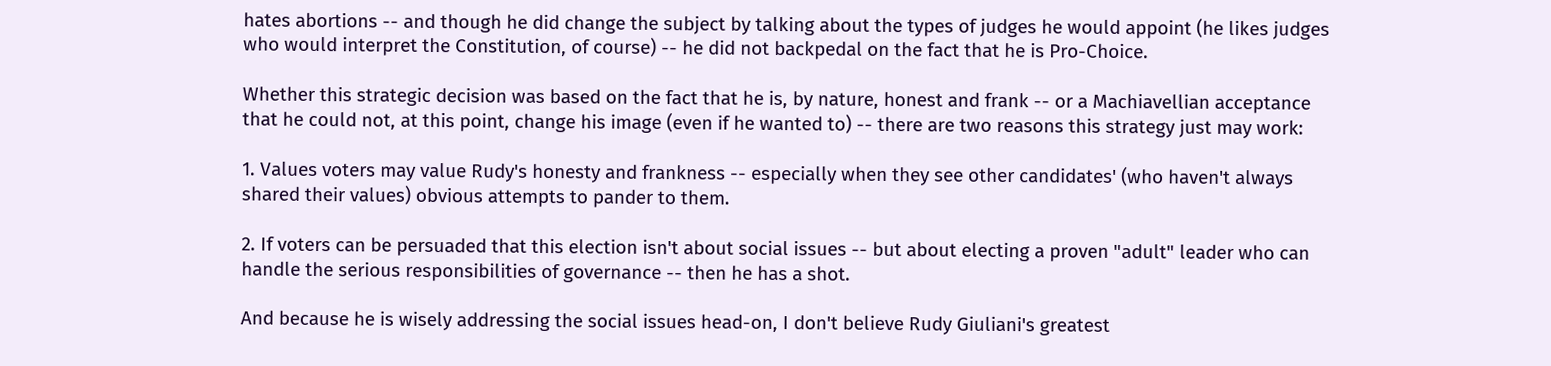hates abortions -- and though he did change the subject by talking about the types of judges he would appoint (he likes judges who would interpret the Constitution, of course) -- he did not backpedal on the fact that he is Pro-Choice.

Whether this strategic decision was based on the fact that he is, by nature, honest and frank -- or a Machiavellian acceptance that he could not, at this point, change his image (even if he wanted to) -- there are two reasons this strategy just may work:

1. Values voters may value Rudy's honesty and frankness -- especially when they see other candidates' (who haven't always shared their values) obvious attempts to pander to them.

2. If voters can be persuaded that this election isn't about social issues -- but about electing a proven "adult" leader who can handle the serious responsibilities of governance -- then he has a shot.

And because he is wisely addressing the social issues head-on, I don't believe Rudy Giuliani's greatest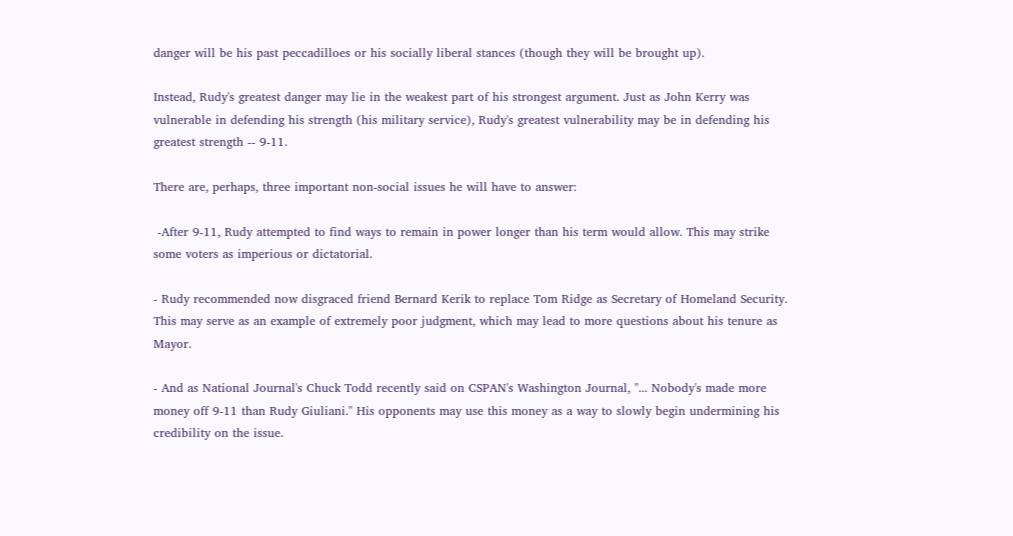danger will be his past peccadilloes or his socially liberal stances (though they will be brought up).

Instead, Rudy's greatest danger may lie in the weakest part of his strongest argument. Just as John Kerry was vulnerable in defending his strength (his military service), Rudy's greatest vulnerability may be in defending his greatest strength -- 9-11.

There are, perhaps, three important non-social issues he will have to answer:

 -After 9-11, Rudy attempted to find ways to remain in power longer than his term would allow. This may strike some voters as imperious or dictatorial.

- Rudy recommended now disgraced friend Bernard Kerik to replace Tom Ridge as Secretary of Homeland Security. This may serve as an example of extremely poor judgment, which may lead to more questions about his tenure as Mayor.

- And as National Journal's Chuck Todd recently said on CSPAN's Washington Journal, "... Nobody's made more money off 9-11 than Rudy Giuliani." His opponents may use this money as a way to slowly begin undermining his credibility on the issue.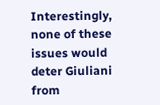Interestingly, none of these issues would deter Giuliani from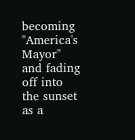becoming "America's Mayor" and fading off into the sunset as a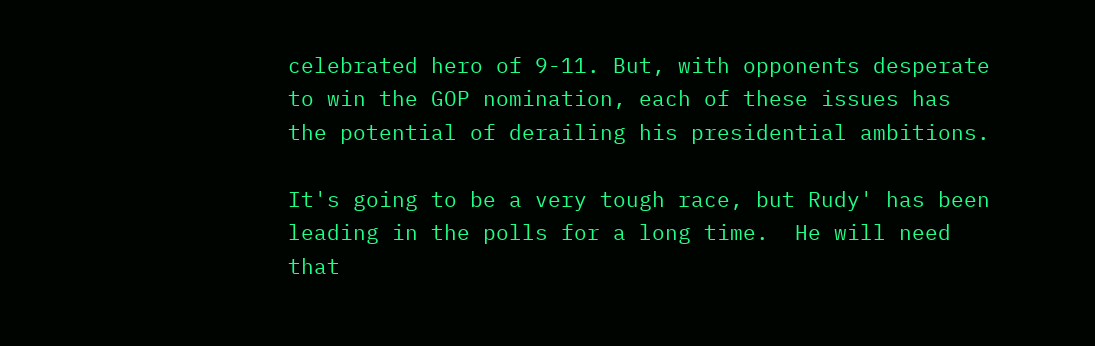celebrated hero of 9-11. But, with opponents desperate to win the GOP nomination, each of these issues has the potential of derailing his presidential ambitions.

It's going to be a very tough race, but Rudy' has been leading in the polls for a long time.  He will need that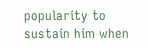popularity to sustain him when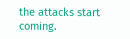the attacks start coming.